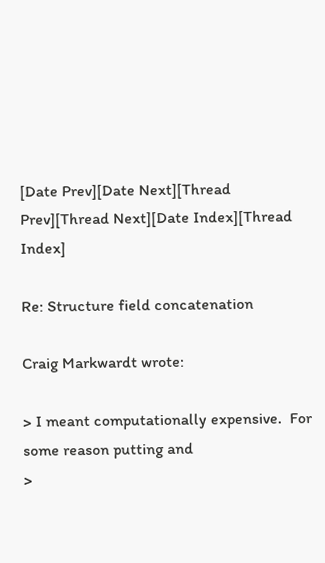[Date Prev][Date Next][Thread Prev][Thread Next][Date Index][Thread Index]

Re: Structure field concatenation

Craig Markwardt wrote:

> I meant computationally expensive.  For some reason putting and
>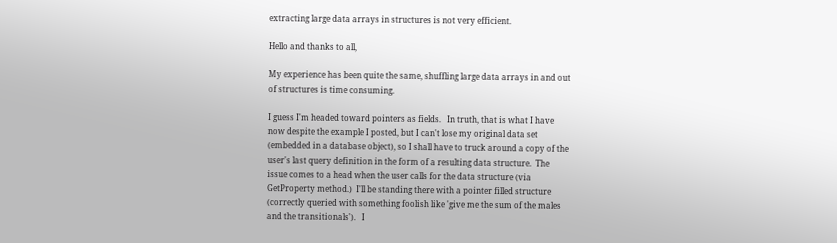extracting large data arrays in structures is not very efficient.

Hello and thanks to all,

My experience has been quite the same, shuffling large data arrays in and out
of structures is time consuming.

I guess I'm headed toward pointers as fields.   In truth, that is what I have
now despite the example I posted, but I can't lose my original data set
(embedded in a database object), so I shall have to truck around a copy of the
user's last query definition in the form of a resulting data structure.  The
issue comes to a head when the user calls for the data structure (via
GetProperty method.)  I'll be standing there with a pointer filled structure
(correctly queried with something foolish like 'give me the sum of the males
and the transitionals').   I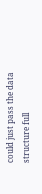could just pass the data structure full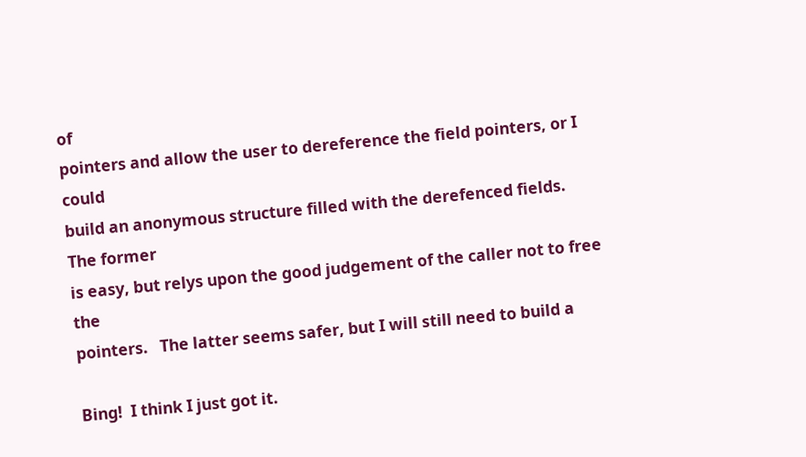of
pointers and allow the user to dereference the field pointers, or I could
build an anonymous structure filled with the derefenced fields.   The former
is easy, but relys upon the good judgement of the caller not to free the
pointers.   The latter seems safer, but I will still need to build a

Bing!  I think I just got it.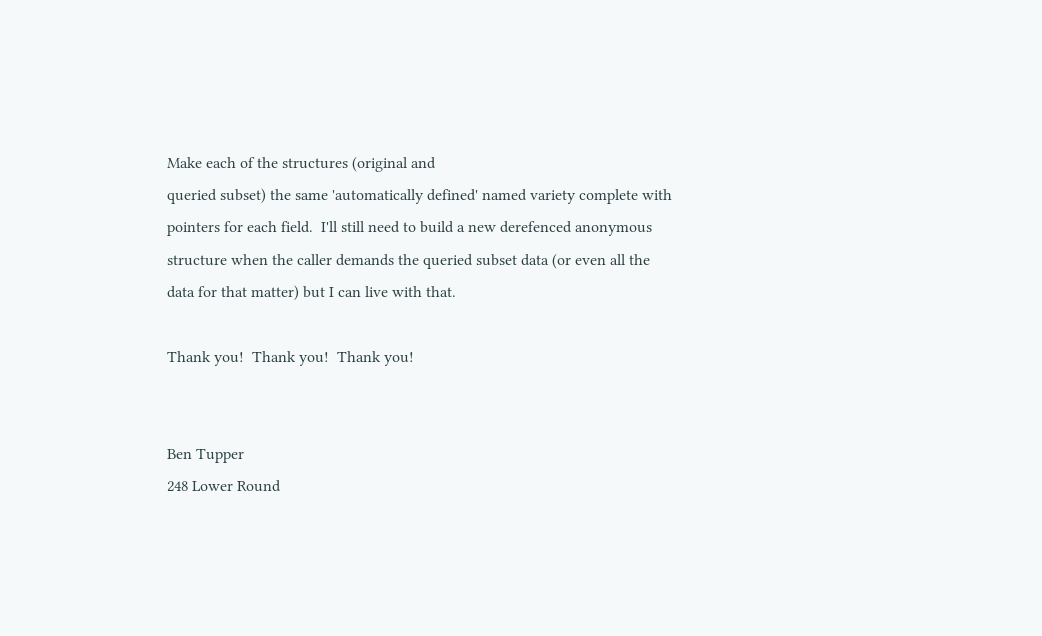Make each of the structures (original and
queried subset) the same 'automatically defined' named variety complete with
pointers for each field.  I'll still need to build a new derefenced anonymous
structure when the caller demands the queried subset data (or even all the
data for that matter) but I can live with that.

Thank you!  Thank you!  Thank you!


Ben Tupper
248 Lower Round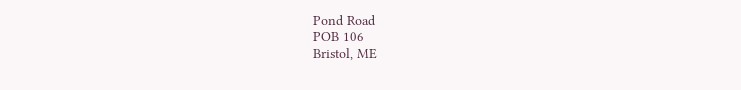Pond Road
POB 106
Bristol, ME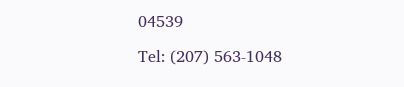04539

Tel: (207) 563-1048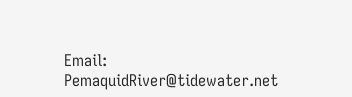Email: PemaquidRiver@tidewater.net